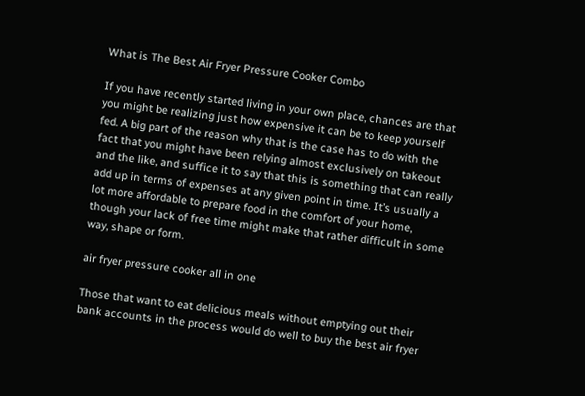What is The Best Air Fryer Pressure Cooker Combo

If you have recently started living in your own place, chances are that you might be realizing just how expensive it can be to keep yourself fed. A big part of the reason why that is the case has to do with the fact that you might have been relying almost exclusively on takeout and the like, and suffice it to say that this is something that can really add up in terms of expenses at any given point in time. It’s usually a lot more affordable to prepare food in the comfort of your home, though your lack of free time might make that rather difficult in some way, shape or form.

air fryer pressure cooker all in one

Those that want to eat delicious meals without emptying out their bank accounts in the process would do well to buy the best air fryer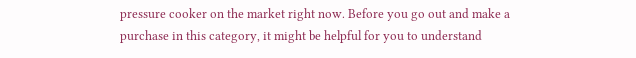pressure cooker on the market right now. Before you go out and make a purchase in this category, it might be helpful for you to understand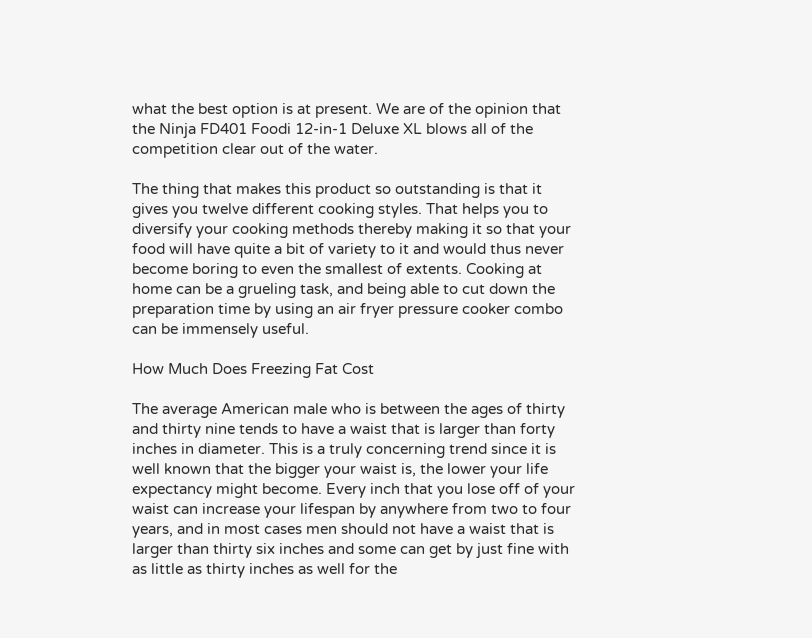what the best option is at present. We are of the opinion that the Ninja FD401 Foodi 12-in-1 Deluxe XL blows all of the competition clear out of the water.

The thing that makes this product so outstanding is that it gives you twelve different cooking styles. That helps you to diversify your cooking methods thereby making it so that your food will have quite a bit of variety to it and would thus never become boring to even the smallest of extents. Cooking at home can be a grueling task, and being able to cut down the preparation time by using an air fryer pressure cooker combo can be immensely useful.

How Much Does Freezing Fat Cost

The average American male who is between the ages of thirty and thirty nine tends to have a waist that is larger than forty inches in diameter. This is a truly concerning trend since it is well known that the bigger your waist is, the lower your life expectancy might become. Every inch that you lose off of your waist can increase your lifespan by anywhere from two to four years, and in most cases men should not have a waist that is larger than thirty six inches and some can get by just fine with as little as thirty inches as well for the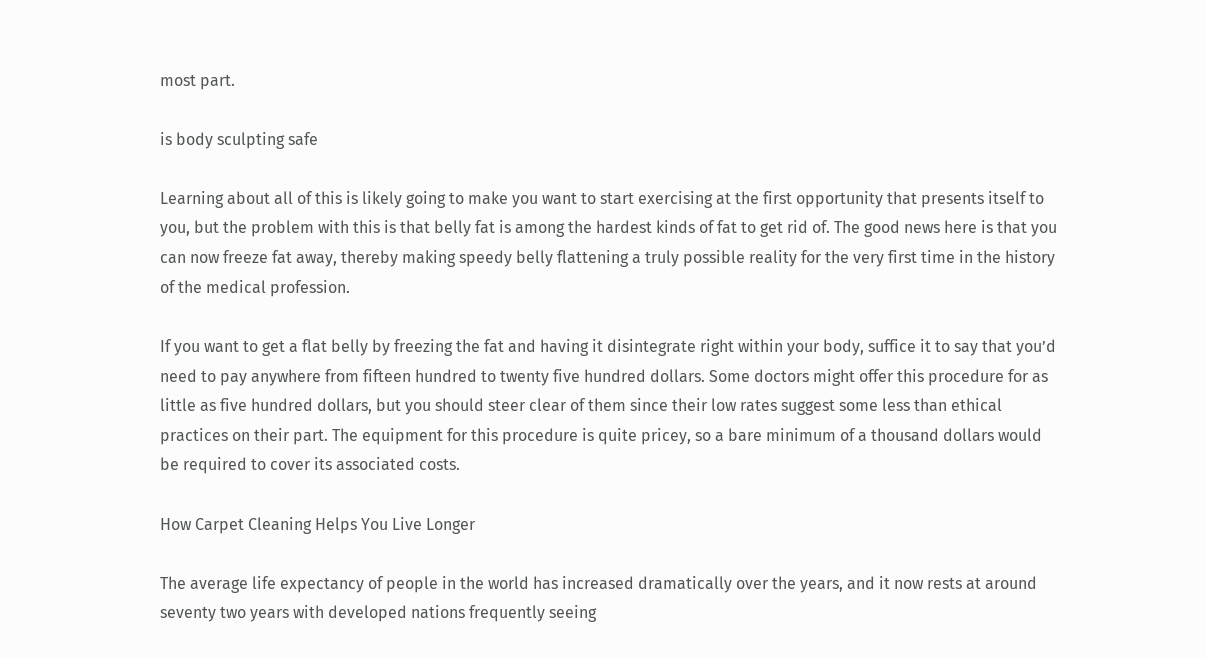most part.

is body sculpting safe

Learning about all of this is likely going to make you want to start exercising at the first opportunity that presents itself to you, but the problem with this is that belly fat is among the hardest kinds of fat to get rid of. The good news here is that you can now freeze fat away, thereby making speedy belly flattening a truly possible reality for the very first time in the history of the medical profession.

If you want to get a flat belly by freezing the fat and having it disintegrate right within your body, suffice it to say that you’d need to pay anywhere from fifteen hundred to twenty five hundred dollars. Some doctors might offer this procedure for as little as five hundred dollars, but you should steer clear of them since their low rates suggest some less than ethical practices on their part. The equipment for this procedure is quite pricey, so a bare minimum of a thousand dollars would be required to cover its associated costs.

How Carpet Cleaning Helps You Live Longer

The average life expectancy of people in the world has increased dramatically over the years, and it now rests at around seventy two years with developed nations frequently seeing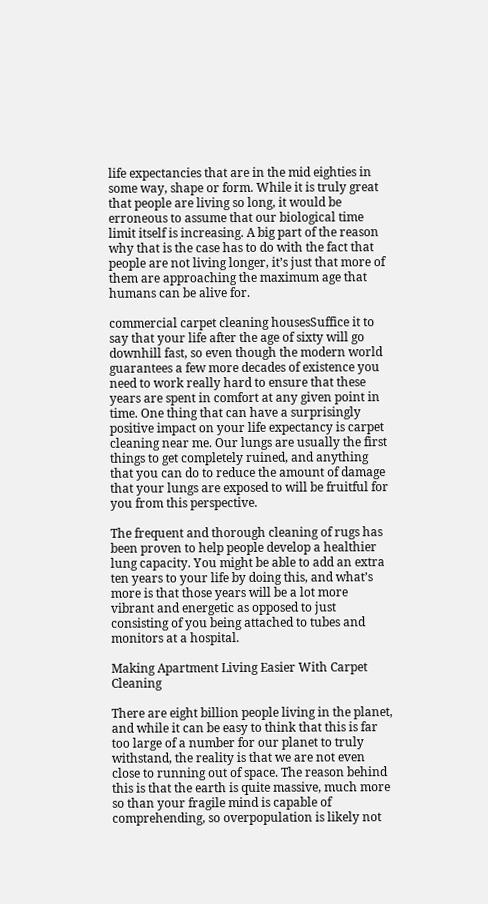life expectancies that are in the mid eighties in some way, shape or form. While it is truly great that people are living so long, it would be erroneous to assume that our biological time limit itself is increasing. A big part of the reason why that is the case has to do with the fact that people are not living longer, it’s just that more of them are approaching the maximum age that humans can be alive for.

commercial carpet cleaning housesSuffice it to say that your life after the age of sixty will go downhill fast, so even though the modern world guarantees a few more decades of existence you need to work really hard to ensure that these years are spent in comfort at any given point in time. One thing that can have a surprisingly positive impact on your life expectancy is carpet cleaning near me. Our lungs are usually the first things to get completely ruined, and anything that you can do to reduce the amount of damage that your lungs are exposed to will be fruitful for you from this perspective.

The frequent and thorough cleaning of rugs has been proven to help people develop a healthier lung capacity. You might be able to add an extra ten years to your life by doing this, and what’s more is that those years will be a lot more vibrant and energetic as opposed to just consisting of you being attached to tubes and monitors at a hospital.

Making Apartment Living Easier With Carpet Cleaning

There are eight billion people living in the planet, and while it can be easy to think that this is far too large of a number for our planet to truly withstand, the reality is that we are not even close to running out of space. The reason behind this is that the earth is quite massive, much more so than your fragile mind is capable of comprehending, so overpopulation is likely not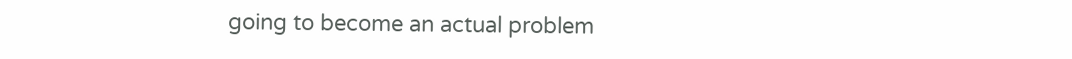going to become an actual problem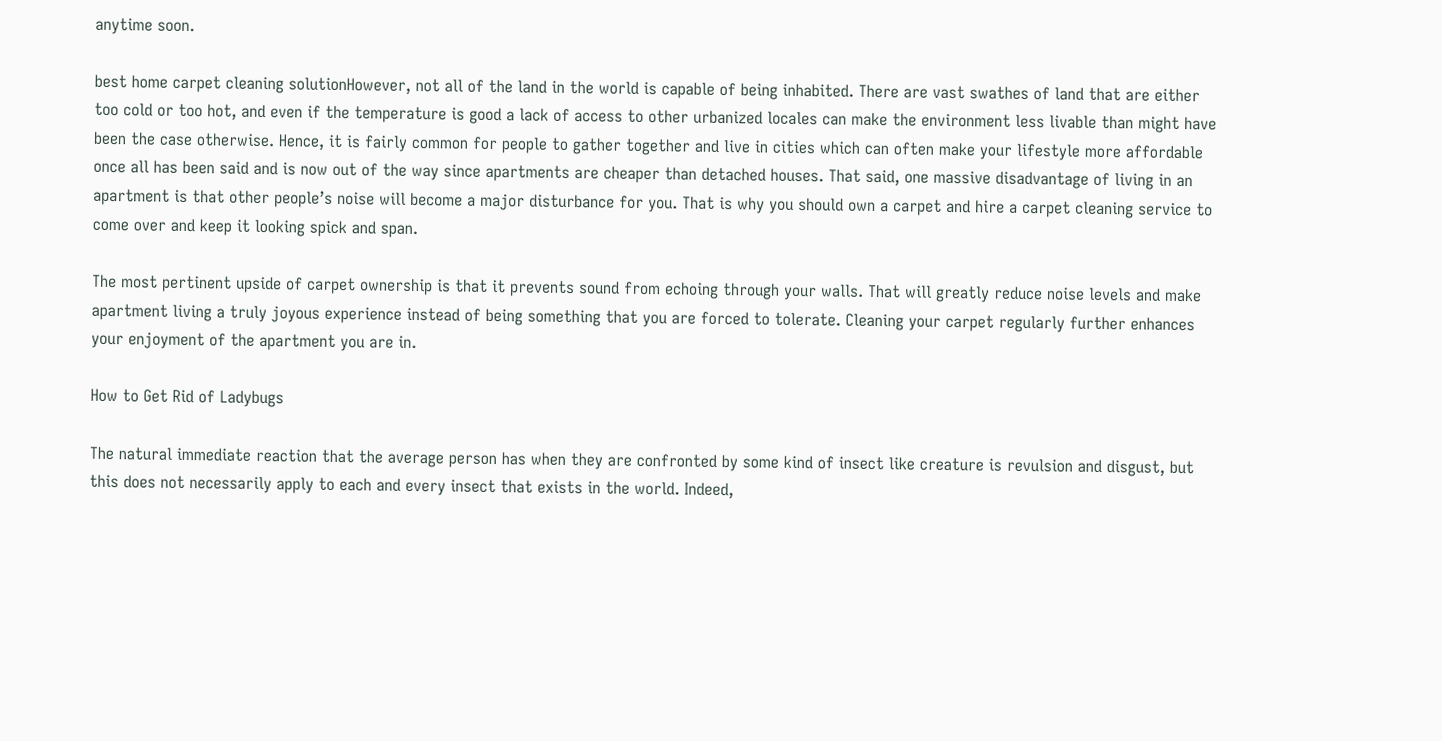anytime soon.

best home carpet cleaning solutionHowever, not all of the land in the world is capable of being inhabited. There are vast swathes of land that are either too cold or too hot, and even if the temperature is good a lack of access to other urbanized locales can make the environment less livable than might have been the case otherwise. Hence, it is fairly common for people to gather together and live in cities which can often make your lifestyle more affordable once all has been said and is now out of the way since apartments are cheaper than detached houses. That said, one massive disadvantage of living in an apartment is that other people’s noise will become a major disturbance for you. That is why you should own a carpet and hire a carpet cleaning service to come over and keep it looking spick and span.

The most pertinent upside of carpet ownership is that it prevents sound from echoing through your walls. That will greatly reduce noise levels and make apartment living a truly joyous experience instead of being something that you are forced to tolerate. Cleaning your carpet regularly further enhances your enjoyment of the apartment you are in.

How to Get Rid of Ladybugs

The natural immediate reaction that the average person has when they are confronted by some kind of insect like creature is revulsion and disgust, but this does not necessarily apply to each and every insect that exists in the world. Indeed,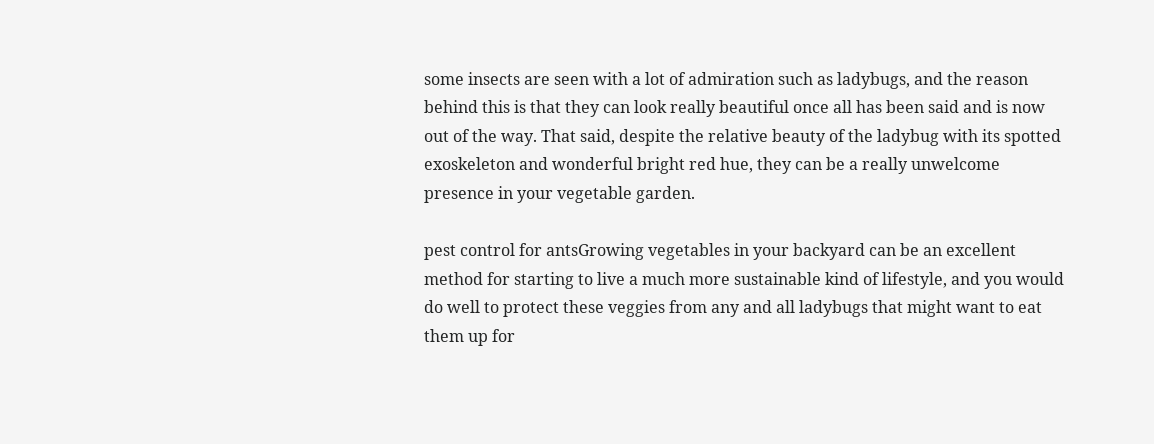some insects are seen with a lot of admiration such as ladybugs, and the reason behind this is that they can look really beautiful once all has been said and is now out of the way. That said, despite the relative beauty of the ladybug with its spotted exoskeleton and wonderful bright red hue, they can be a really unwelcome presence in your vegetable garden.

pest control for antsGrowing vegetables in your backyard can be an excellent method for starting to live a much more sustainable kind of lifestyle, and you would do well to protect these veggies from any and all ladybugs that might want to eat them up for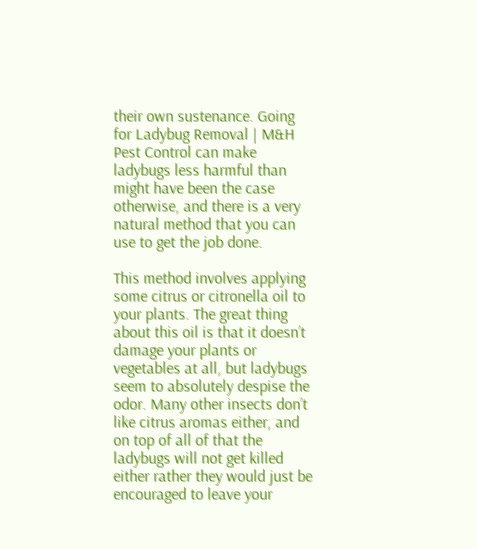their own sustenance. Going for Ladybug Removal | M&H Pest Control can make ladybugs less harmful than might have been the case otherwise, and there is a very natural method that you can use to get the job done.

This method involves applying some citrus or citronella oil to your plants. The great thing about this oil is that it doesn’t damage your plants or vegetables at all, but ladybugs seem to absolutely despise the odor. Many other insects don’t like citrus aromas either, and on top of all of that the ladybugs will not get killed either rather they would just be encouraged to leave your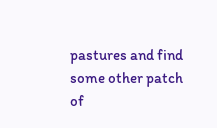pastures and find some other patch of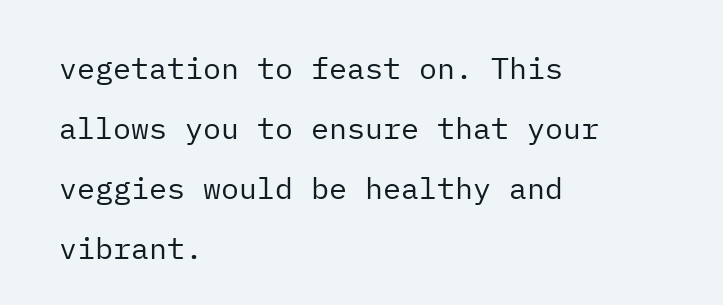vegetation to feast on. This allows you to ensure that your veggies would be healthy and vibrant.